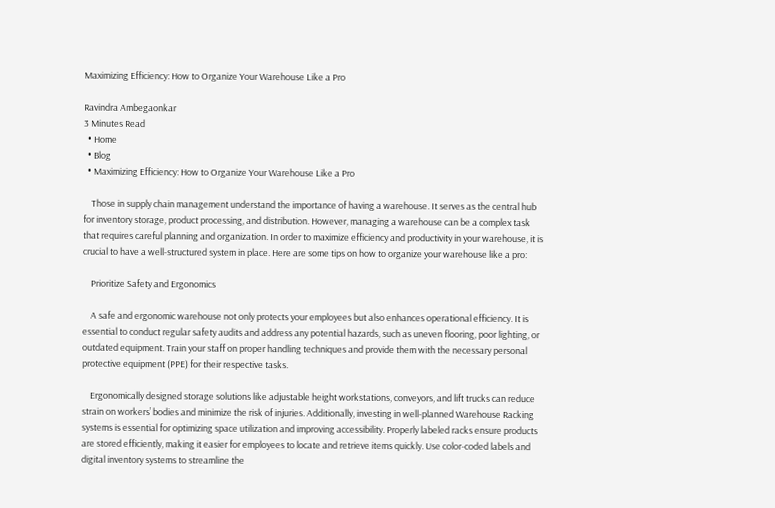Maximizing Efficiency: How to Organize Your Warehouse Like a Pro

Ravindra Ambegaonkar
3 Minutes Read
  • Home
  • Blog
  • Maximizing Efficiency: How to Organize Your Warehouse Like a Pro

    Those in supply chain management understand the importance of having a warehouse. It serves as the central hub for inventory storage, product processing, and distribution. However, managing a warehouse can be a complex task that requires careful planning and organization. In order to maximize efficiency and productivity in your warehouse, it is crucial to have a well-structured system in place. Here are some tips on how to organize your warehouse like a pro:

    Prioritize Safety and Ergonomics

    A safe and ergonomic warehouse not only protects your employees but also enhances operational efficiency. It is essential to conduct regular safety audits and address any potential hazards, such as uneven flooring, poor lighting, or outdated equipment. Train your staff on proper handling techniques and provide them with the necessary personal protective equipment (PPE) for their respective tasks.

    Ergonomically designed storage solutions like adjustable height workstations, conveyors, and lift trucks can reduce strain on workers’ bodies and minimize the risk of injuries. Additionally, investing in well-planned Warehouse Racking systems is essential for optimizing space utilization and improving accessibility. Properly labeled racks ensure products are stored efficiently, making it easier for employees to locate and retrieve items quickly. Use color-coded labels and digital inventory systems to streamline the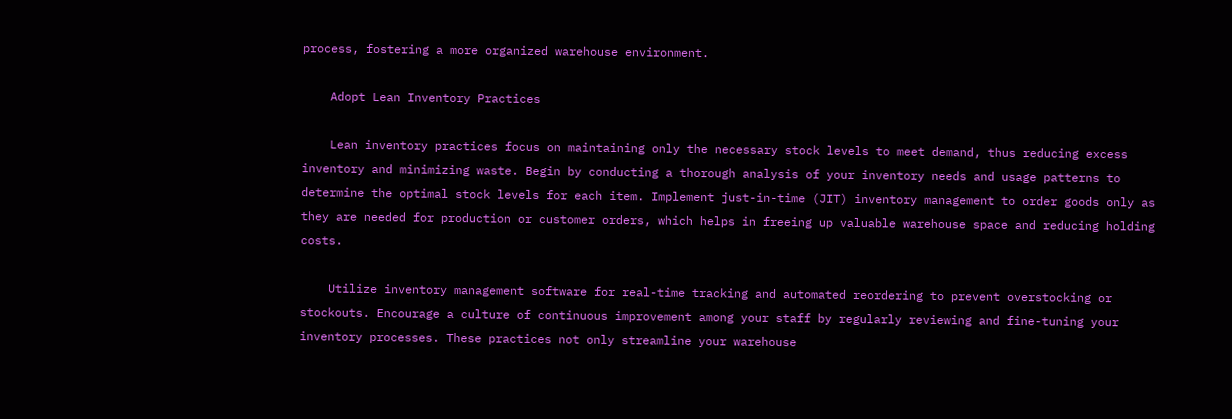process, fostering a more organized warehouse environment.

    Adopt Lean Inventory Practices

    Lean inventory practices focus on maintaining only the necessary stock levels to meet demand, thus reducing excess inventory and minimizing waste. Begin by conducting a thorough analysis of your inventory needs and usage patterns to determine the optimal stock levels for each item. Implement just-in-time (JIT) inventory management to order goods only as they are needed for production or customer orders, which helps in freeing up valuable warehouse space and reducing holding costs.

    Utilize inventory management software for real-time tracking and automated reordering to prevent overstocking or stockouts. Encourage a culture of continuous improvement among your staff by regularly reviewing and fine-tuning your inventory processes. These practices not only streamline your warehouse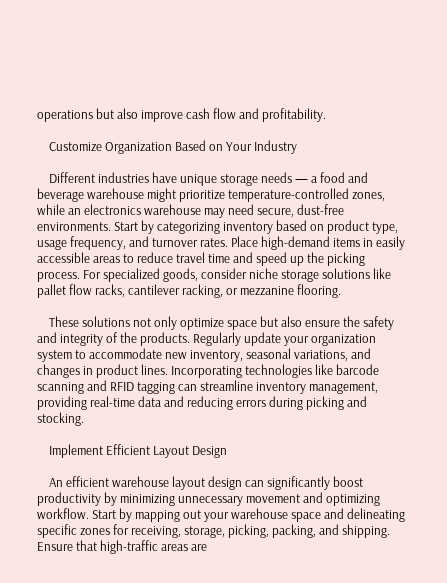operations but also improve cash flow and profitability.

    Customize Organization Based on Your Industry

    Different industries have unique storage needs — a food and beverage warehouse might prioritize temperature-controlled zones, while an electronics warehouse may need secure, dust-free environments. Start by categorizing inventory based on product type, usage frequency, and turnover rates. Place high-demand items in easily accessible areas to reduce travel time and speed up the picking process. For specialized goods, consider niche storage solutions like pallet flow racks, cantilever racking, or mezzanine flooring.

    These solutions not only optimize space but also ensure the safety and integrity of the products. Regularly update your organization system to accommodate new inventory, seasonal variations, and changes in product lines. Incorporating technologies like barcode scanning and RFID tagging can streamline inventory management, providing real-time data and reducing errors during picking and stocking.

    Implement Efficient Layout Design

    An efficient warehouse layout design can significantly boost productivity by minimizing unnecessary movement and optimizing workflow. Start by mapping out your warehouse space and delineating specific zones for receiving, storage, picking, packing, and shipping. Ensure that high-traffic areas are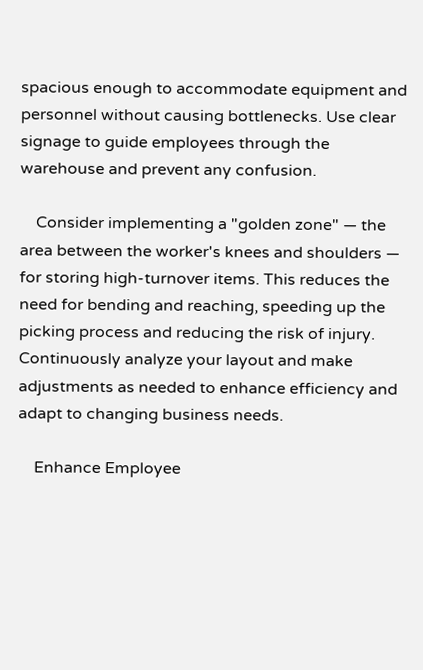spacious enough to accommodate equipment and personnel without causing bottlenecks. Use clear signage to guide employees through the warehouse and prevent any confusion.

    Consider implementing a "golden zone" — the area between the worker's knees and shoulders — for storing high-turnover items. This reduces the need for bending and reaching, speeding up the picking process and reducing the risk of injury. Continuously analyze your layout and make adjustments as needed to enhance efficiency and adapt to changing business needs.

    Enhance Employee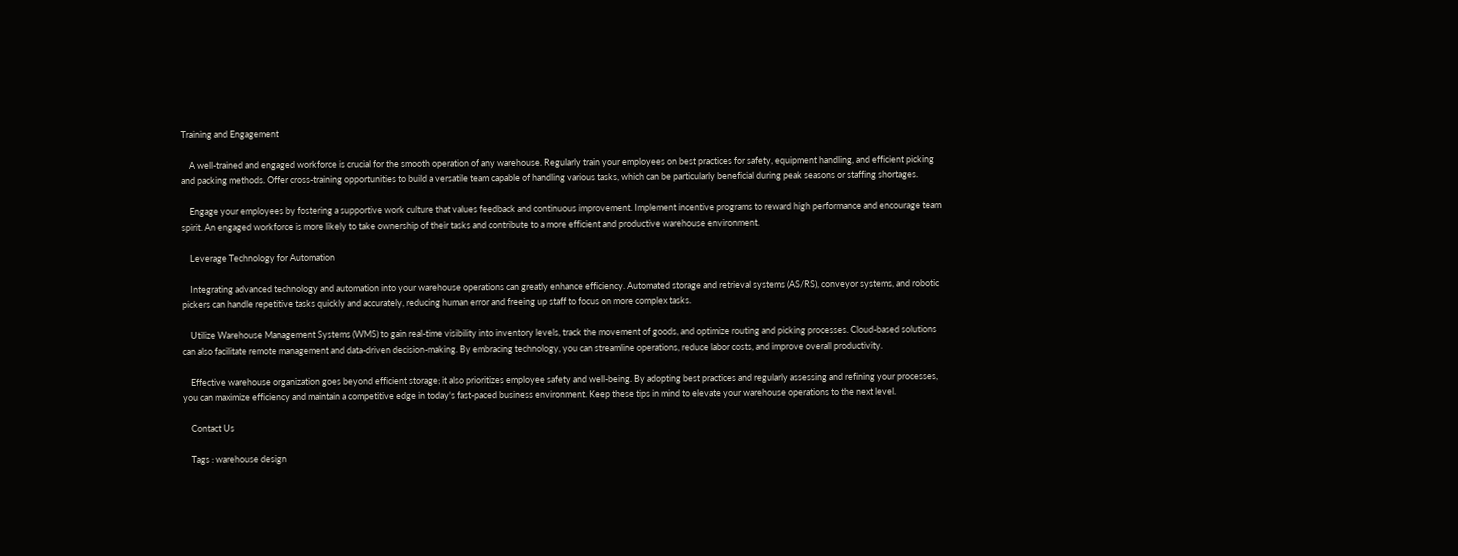Training and Engagement

    A well-trained and engaged workforce is crucial for the smooth operation of any warehouse. Regularly train your employees on best practices for safety, equipment handling, and efficient picking and packing methods. Offer cross-training opportunities to build a versatile team capable of handling various tasks, which can be particularly beneficial during peak seasons or staffing shortages.

    Engage your employees by fostering a supportive work culture that values feedback and continuous improvement. Implement incentive programs to reward high performance and encourage team spirit. An engaged workforce is more likely to take ownership of their tasks and contribute to a more efficient and productive warehouse environment.

    Leverage Technology for Automation

    Integrating advanced technology and automation into your warehouse operations can greatly enhance efficiency. Automated storage and retrieval systems (AS/RS), conveyor systems, and robotic pickers can handle repetitive tasks quickly and accurately, reducing human error and freeing up staff to focus on more complex tasks.

    Utilize Warehouse Management Systems (WMS) to gain real-time visibility into inventory levels, track the movement of goods, and optimize routing and picking processes. Cloud-based solutions can also facilitate remote management and data-driven decision-making. By embracing technology, you can streamline operations, reduce labor costs, and improve overall productivity.

    Effective warehouse organization goes beyond efficient storage; it also prioritizes employee safety and well-being. By adopting best practices and regularly assessing and refining your processes, you can maximize efficiency and maintain a competitive edge in today's fast-paced business environment. Keep these tips in mind to elevate your warehouse operations to the next level.

    Contact Us

    Tags : warehouse design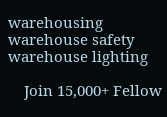warehousing warehouse safety warehouse lighting

    Join 15,000+ Fellow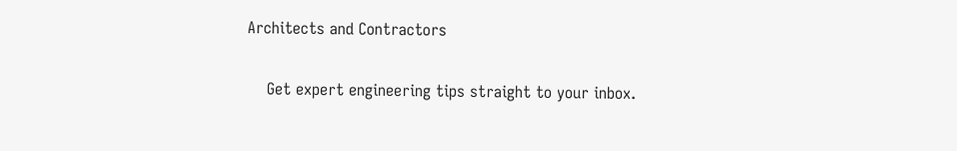Architects and Contractors

    Get expert engineering tips straight to your inbox.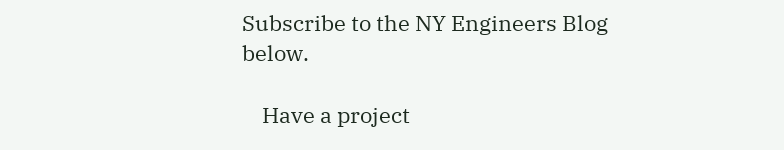Subscribe to the NY Engineers Blog below.

    Have a project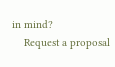in mind?
    Request a proposal